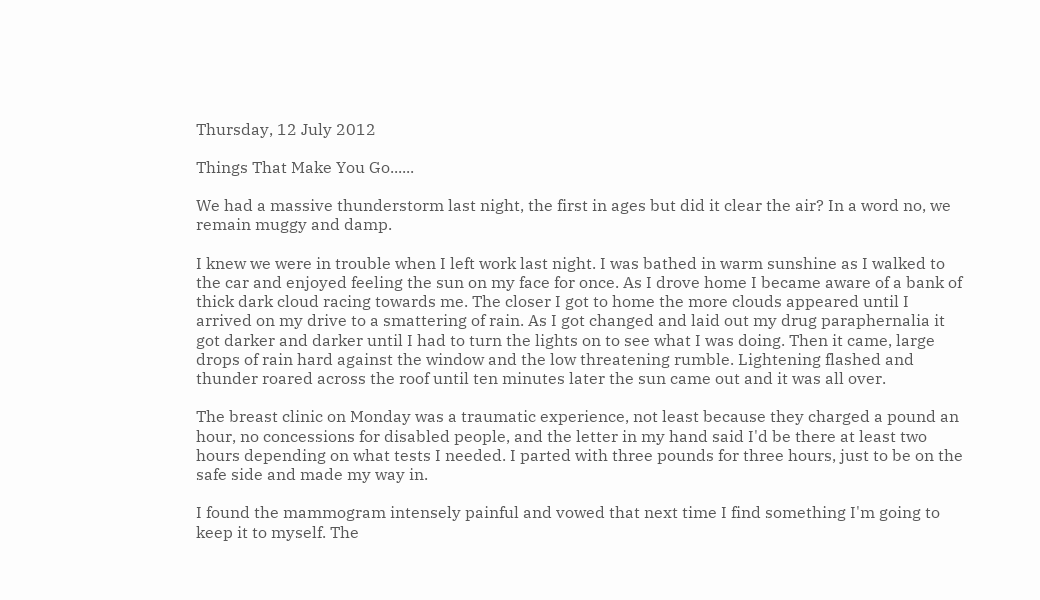Thursday, 12 July 2012

Things That Make You Go......

We had a massive thunderstorm last night, the first in ages but did it clear the air? In a word no, we remain muggy and damp.

I knew we were in trouble when I left work last night. I was bathed in warm sunshine as I walked to the car and enjoyed feeling the sun on my face for once. As I drove home I became aware of a bank of thick dark cloud racing towards me. The closer I got to home the more clouds appeared until I arrived on my drive to a smattering of rain. As I got changed and laid out my drug paraphernalia it got darker and darker until I had to turn the lights on to see what I was doing. Then it came, large drops of rain hard against the window and the low threatening rumble. Lightening flashed and thunder roared across the roof until ten minutes later the sun came out and it was all over.

The breast clinic on Monday was a traumatic experience, not least because they charged a pound an hour, no concessions for disabled people, and the letter in my hand said I'd be there at least two hours depending on what tests I needed. I parted with three pounds for three hours, just to be on the safe side and made my way in.

I found the mammogram intensely painful and vowed that next time I find something I'm going to keep it to myself. The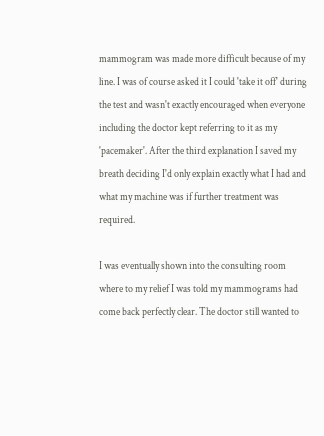mammogram was made more difficult because of my line. I was of course asked it I could 'take it off' during the test and wasn't exactly encouraged when everyone including the doctor kept referring to it as my 'pacemaker'. After the third explanation I saved my breath deciding I'd only explain exactly what I had and what my machine was if further treatment was required.

I was eventually shown into the consulting room where to my relief I was told my mammograms had come back perfectly clear. The doctor still wanted to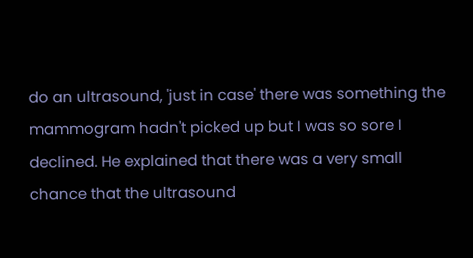do an ultrasound, 'just in case' there was something the mammogram hadn't picked up but I was so sore I declined. He explained that there was a very small chance that the ultrasound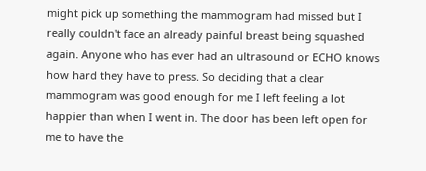might pick up something the mammogram had missed but I really couldn't face an already painful breast being squashed again. Anyone who has ever had an ultrasound or ECHO knows how hard they have to press. So deciding that a clear mammogram was good enough for me I left feeling a lot happier than when I went in. The door has been left open for me to have the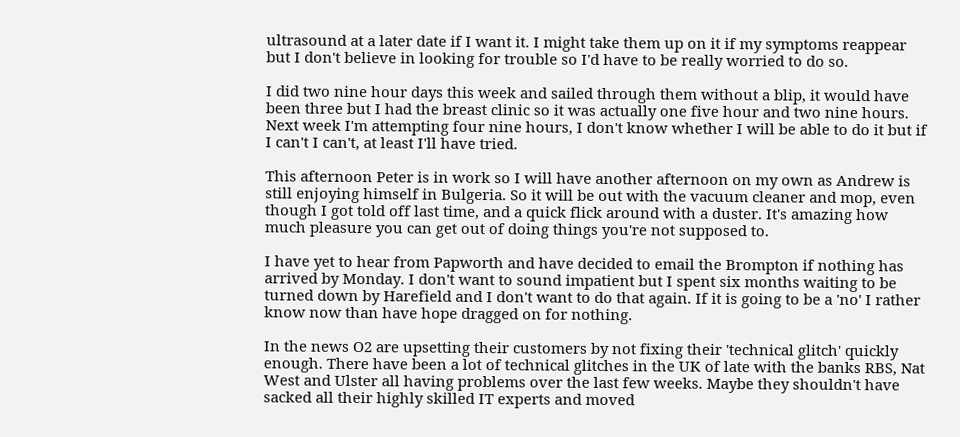ultrasound at a later date if I want it. I might take them up on it if my symptoms reappear but I don't believe in looking for trouble so I'd have to be really worried to do so.

I did two nine hour days this week and sailed through them without a blip, it would have been three but I had the breast clinic so it was actually one five hour and two nine hours. Next week I'm attempting four nine hours, I don't know whether I will be able to do it but if I can't I can't, at least I'll have tried.

This afternoon Peter is in work so I will have another afternoon on my own as Andrew is still enjoying himself in Bulgeria. So it will be out with the vacuum cleaner and mop, even though I got told off last time, and a quick flick around with a duster. It's amazing how much pleasure you can get out of doing things you're not supposed to.

I have yet to hear from Papworth and have decided to email the Brompton if nothing has arrived by Monday. I don't want to sound impatient but I spent six months waiting to be turned down by Harefield and I don't want to do that again. If it is going to be a 'no' I rather know now than have hope dragged on for nothing.

In the news O2 are upsetting their customers by not fixing their 'technical glitch' quickly enough. There have been a lot of technical glitches in the UK of late with the banks RBS, Nat West and Ulster all having problems over the last few weeks. Maybe they shouldn't have sacked all their highly skilled IT experts and moved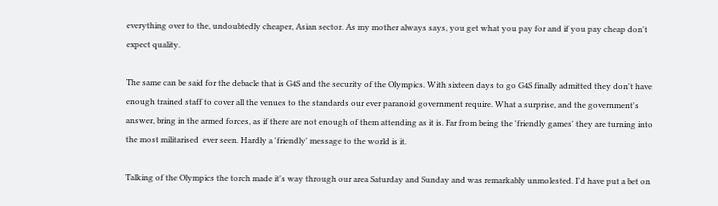everything over to the, undoubtedly cheaper, Asian sector. As my mother always says, you get what you pay for and if you pay cheap don't expect quality.

The same can be said for the debacle that is G4S and the security of the Olympics. With sixteen days to go G4S finally admitted they don't have enough trained staff to cover all the venues to the standards our ever paranoid government require. What a surprise, and the government's answer, bring in the armed forces, as if there are not enough of them attending as it is. Far from being the 'friendly games' they are turning into the most militarised  ever seen. Hardly a 'friendly' message to the world is it.

Talking of the Olympics the torch made it's way through our area Saturday and Sunday and was remarkably unmolested. I'd have put a bet on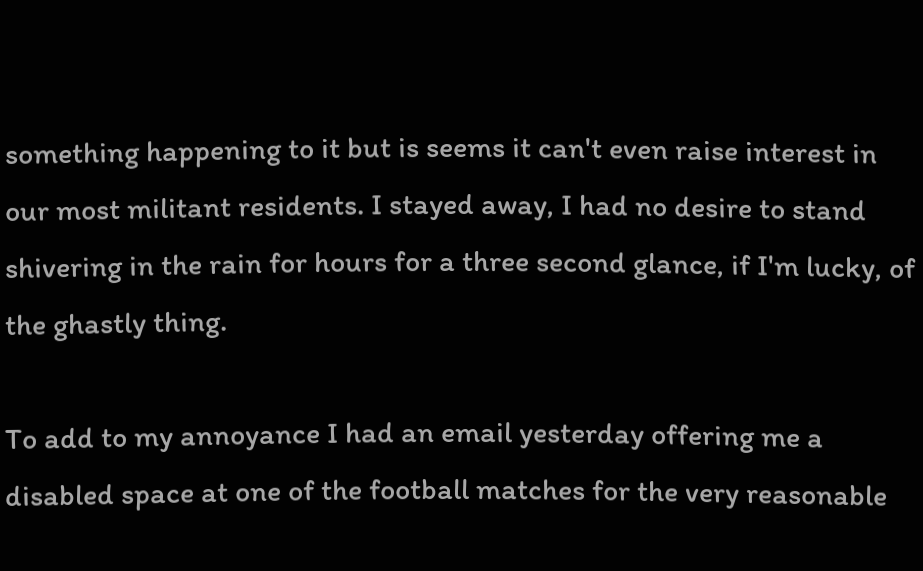something happening to it but is seems it can't even raise interest in our most militant residents. I stayed away, I had no desire to stand shivering in the rain for hours for a three second glance, if I'm lucky, of the ghastly thing.

To add to my annoyance I had an email yesterday offering me a disabled space at one of the football matches for the very reasonable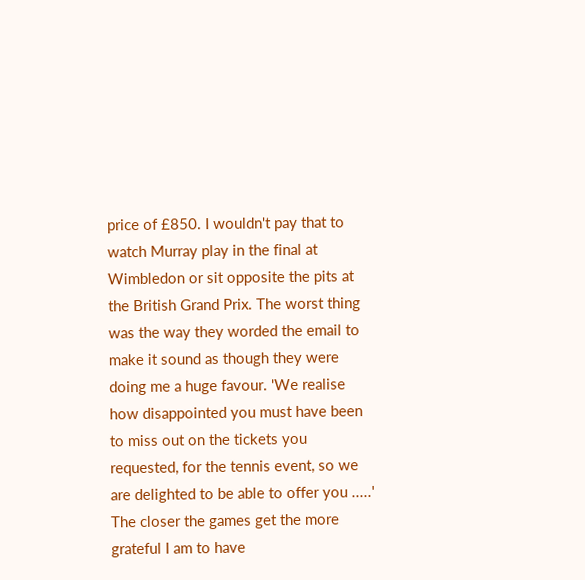price of £850. I wouldn't pay that to watch Murray play in the final at Wimbledon or sit opposite the pits at the British Grand Prix. The worst thing was the way they worded the email to make it sound as though they were doing me a huge favour. 'We realise how disappointed you must have been to miss out on the tickets you requested, for the tennis event, so we are delighted to be able to offer you .....' The closer the games get the more grateful I am to have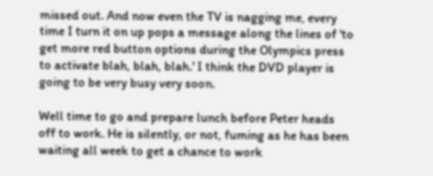missed out. And now even the TV is nagging me, every time I turn it on up pops a message along the lines of 'to get more red button options during the Olympics press to activate blah, blah, blah.' I think the DVD player is going to be very busy very soon.

Well time to go and prepare lunch before Peter heads off to work. He is silently, or not, fuming as he has been waiting all week to get a chance to work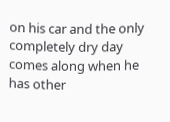on his car and the only completely dry day comes along when he has other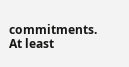commitments. At least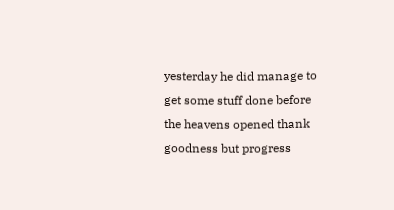yesterday he did manage to get some stuff done before the heavens opened thank goodness but progress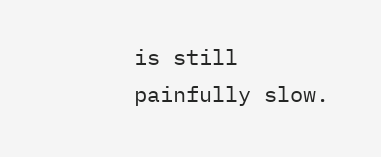is still painfully slow.